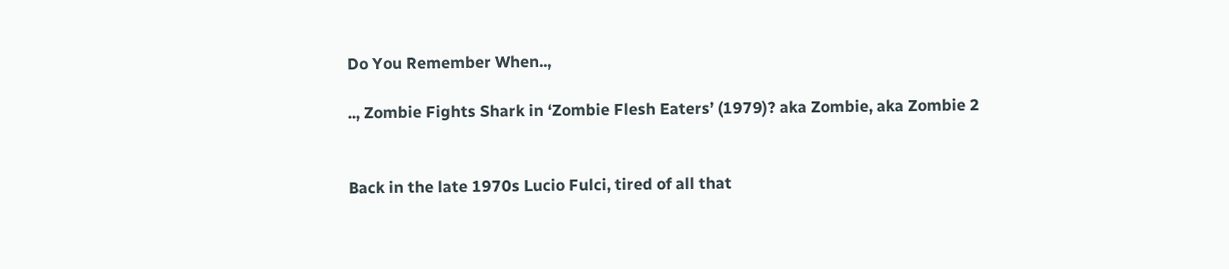Do You Remember When..,

.., Zombie Fights Shark in ‘Zombie Flesh Eaters’ (1979)? aka Zombie, aka Zombie 2


Back in the late 1970s Lucio Fulci, tired of all that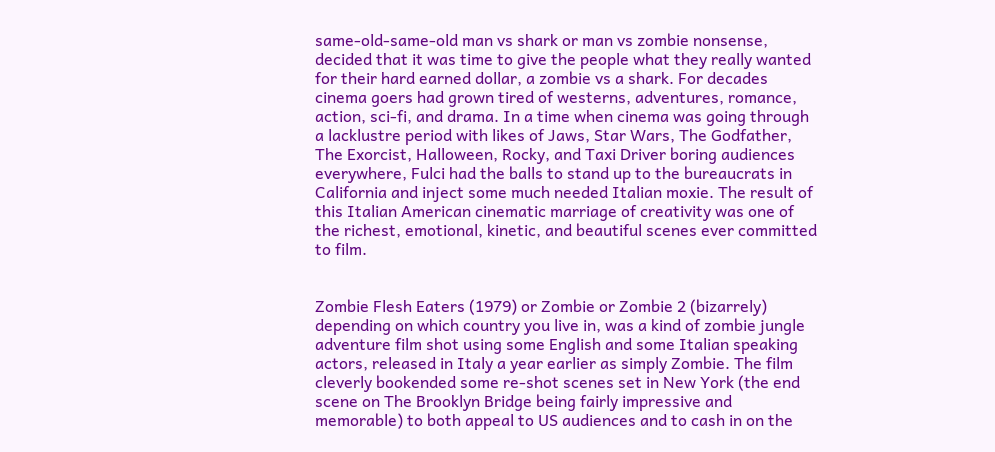same-old-same-old man vs shark or man vs zombie nonsense, decided that it was time to give the people what they really wanted for their hard earned dollar, a zombie vs a shark. For decades cinema goers had grown tired of westerns, adventures, romance, action, sci-fi, and drama. In a time when cinema was going through a lacklustre period with likes of Jaws, Star Wars, The Godfather, The Exorcist, Halloween, Rocky, and Taxi Driver boring audiences everywhere, Fulci had the balls to stand up to the bureaucrats in California and inject some much needed Italian moxie. The result of this Italian American cinematic marriage of creativity was one of the richest, emotional, kinetic, and beautiful scenes ever committed to film.


Zombie Flesh Eaters (1979) or Zombie or Zombie 2 (bizarrely) depending on which country you live in, was a kind of zombie jungle adventure film shot using some English and some Italian speaking actors, released in Italy a year earlier as simply Zombie. The film cleverly bookended some re-shot scenes set in New York (the end scene on The Brooklyn Bridge being fairly impressive and memorable) to both appeal to US audiences and to cash in on the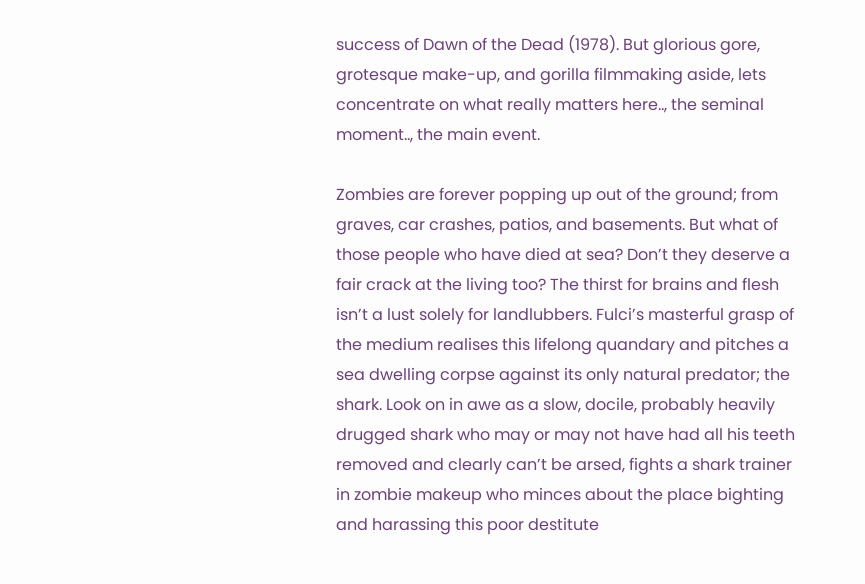success of Dawn of the Dead (1978). But glorious gore, grotesque make-up, and gorilla filmmaking aside, lets concentrate on what really matters here.., the seminal moment.., the main event.

Zombies are forever popping up out of the ground; from graves, car crashes, patios, and basements. But what of those people who have died at sea? Don’t they deserve a fair crack at the living too? The thirst for brains and flesh isn’t a lust solely for landlubbers. Fulci’s masterful grasp of the medium realises this lifelong quandary and pitches a sea dwelling corpse against its only natural predator; the shark. Look on in awe as a slow, docile, probably heavily drugged shark who may or may not have had all his teeth removed and clearly can’t be arsed, fights a shark trainer in zombie makeup who minces about the place bighting and harassing this poor destitute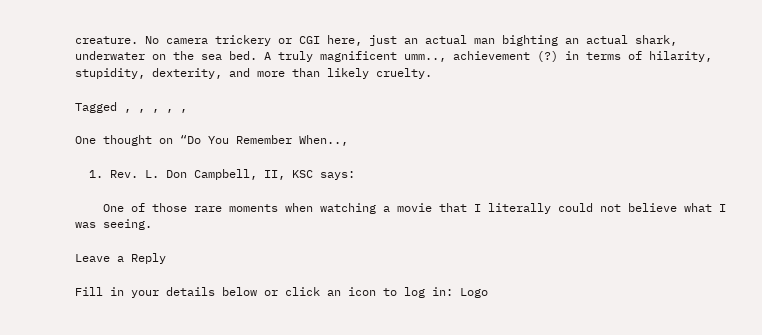creature. No camera trickery or CGI here, just an actual man bighting an actual shark, underwater on the sea bed. A truly magnificent umm.., achievement (?) in terms of hilarity, stupidity, dexterity, and more than likely cruelty.

Tagged , , , , ,

One thought on “Do You Remember When..,

  1. Rev. L. Don Campbell, II, KSC says:

    One of those rare moments when watching a movie that I literally could not believe what I was seeing.

Leave a Reply

Fill in your details below or click an icon to log in: Logo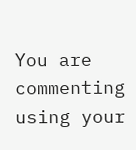You are commenting using your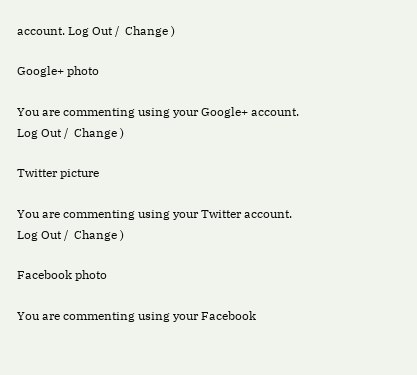account. Log Out /  Change )

Google+ photo

You are commenting using your Google+ account. Log Out /  Change )

Twitter picture

You are commenting using your Twitter account. Log Out /  Change )

Facebook photo

You are commenting using your Facebook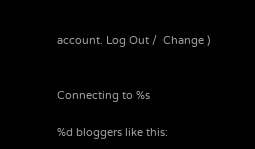account. Log Out /  Change )


Connecting to %s

%d bloggers like this: